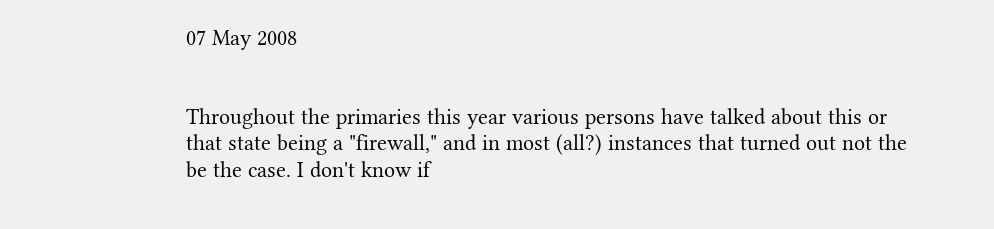07 May 2008


Throughout the primaries this year various persons have talked about this or that state being a "firewall," and in most (all?) instances that turned out not the be the case. I don't know if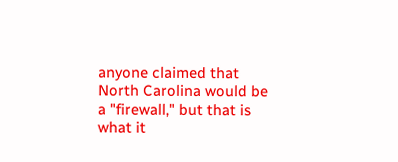anyone claimed that North Carolina would be a "firewall," but that is what it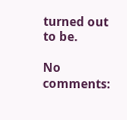turned out to be.

No comments: